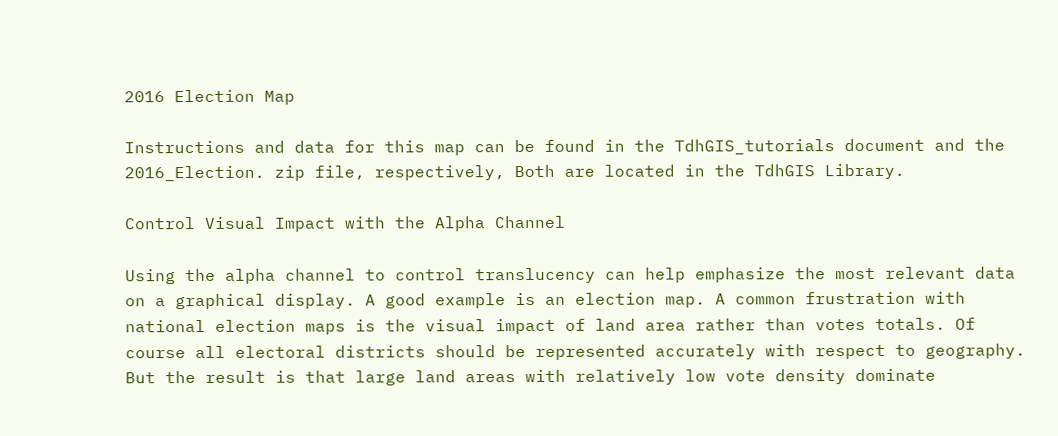2016 Election Map

Instructions and data for this map can be found in the TdhGIS_tutorials document and the 2016_Election. zip file, respectively, Both are located in the TdhGIS Library.

Control Visual Impact with the Alpha Channel

Using the alpha channel to control translucency can help emphasize the most relevant data on a graphical display. A good example is an election map. A common frustration with national election maps is the visual impact of land area rather than votes totals. Of course all electoral districts should be represented accurately with respect to geography. But the result is that large land areas with relatively low vote density dominate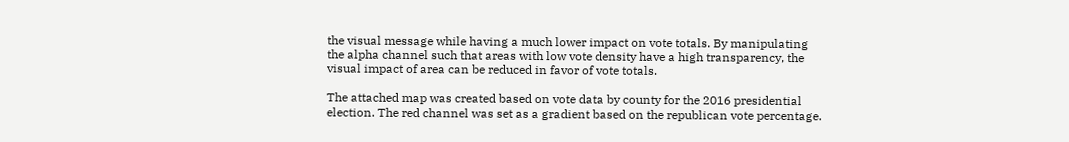the visual message while having a much lower impact on vote totals. By manipulating the alpha channel such that areas with low vote density have a high transparency, the visual impact of area can be reduced in favor of vote totals.

The attached map was created based on vote data by county for the 2016 presidential election. The red channel was set as a gradient based on the republican vote percentage.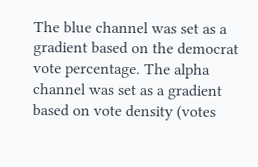The blue channel was set as a gradient based on the democrat vote percentage. The alpha channel was set as a gradient based on vote density (votes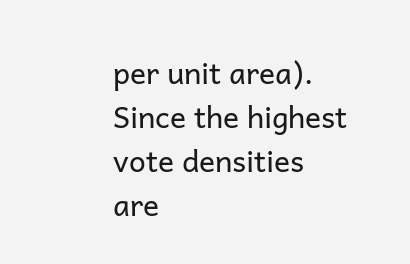per unit area). Since the highest vote densities are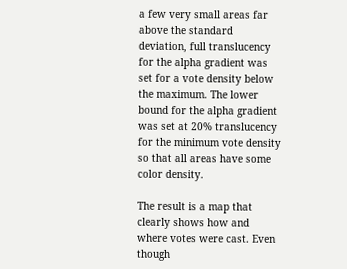a few very small areas far above the standard deviation, full translucency for the alpha gradient was set for a vote density below the maximum. The lower bound for the alpha gradient was set at 20% translucency for the minimum vote density so that all areas have some color density.

The result is a map that clearly shows how and where votes were cast. Even though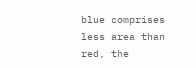blue comprises less area than red, the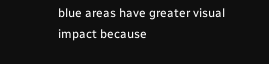blue areas have greater visual impact because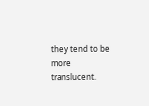they tend to be more translucent.